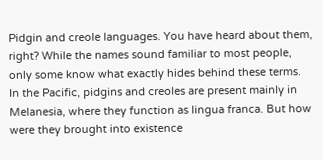Pidgin and creole languages. You have heard about them, right? While the names sound familiar to most people, only some know what exactly hides behind these terms. In the Pacific, pidgins and creoles are present mainly in Melanesia, where they function as lingua franca. But how were they brought into existence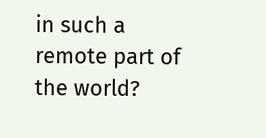in such a remote part of the world?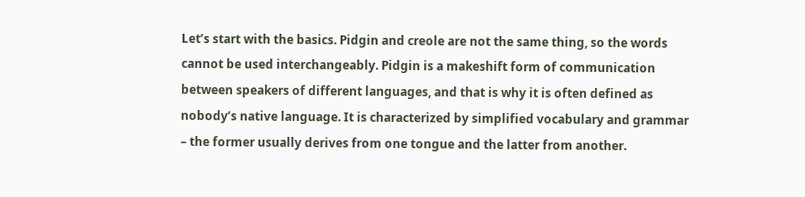Let’s start with the basics. Pidgin and creole are not the same thing, so the words cannot be used interchangeably. Pidgin is a makeshift form of communication between speakers of different languages, and that is why it is often defined as nobody’s native language. It is characterized by simplified vocabulary and grammar – the former usually derives from one tongue and the latter from another.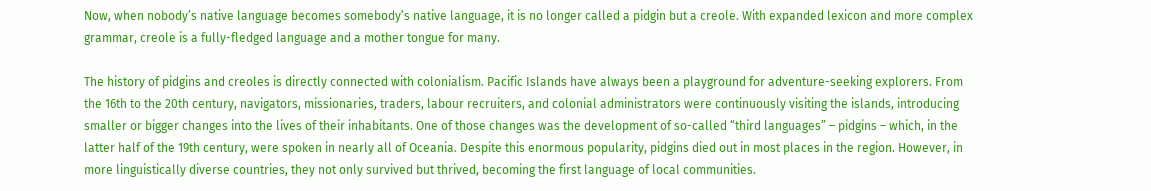Now, when nobody’s native language becomes somebody’s native language, it is no longer called a pidgin but a creole. With expanded lexicon and more complex grammar, creole is a fully-fledged language and a mother tongue for many.

The history of pidgins and creoles is directly connected with colonialism. Pacific Islands have always been a playground for adventure-seeking explorers. From the 16th to the 20th century, navigators, missionaries, traders, labour recruiters, and colonial administrators were continuously visiting the islands, introducing smaller or bigger changes into the lives of their inhabitants. One of those changes was the development of so-called “third languages” – pidgins – which, in the latter half of the 19th century, were spoken in nearly all of Oceania. Despite this enormous popularity, pidgins died out in most places in the region. However, in more linguistically diverse countries, they not only survived but thrived, becoming the first language of local communities.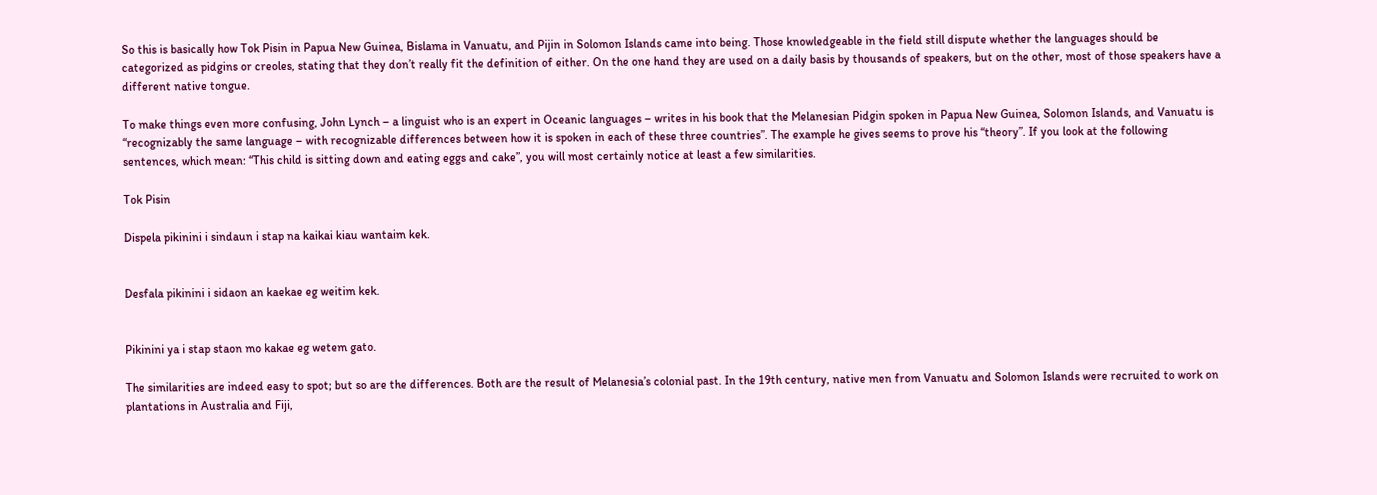So this is basically how Tok Pisin in Papua New Guinea, Bislama in Vanuatu, and Pijin in Solomon Islands came into being. Those knowledgeable in the field still dispute whether the languages should be categorized as pidgins or creoles, stating that they don’t really fit the definition of either. On the one hand they are used on a daily basis by thousands of speakers, but on the other, most of those speakers have a different native tongue.

To make things even more confusing, John Lynch – a linguist who is an expert in Oceanic languages – writes in his book that the Melanesian Pidgin spoken in Papua New Guinea, Solomon Islands, and Vanuatu is “recognizably the same language – with recognizable differences between how it is spoken in each of these three countries”. The example he gives seems to prove his “theory”. If you look at the following sentences, which mean: “This child is sitting down and eating eggs and cake”, you will most certainly notice at least a few similarities.

Tok Pisin

Dispela pikinini i sindaun i stap na kaikai kiau wantaim kek.


Desfala pikinini i sidaon an kaekae eg weitim kek.


Pikinini ya i stap staon mo kakae eg wetem gato.

The similarities are indeed easy to spot; but so are the differences. Both are the result of Melanesia’s colonial past. In the 19th century, native men from Vanuatu and Solomon Islands were recruited to work on plantations in Australia and Fiji,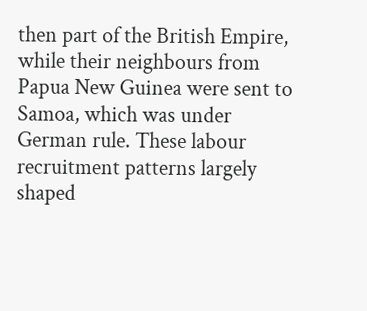then part of the British Empire, while their neighbours from Papua New Guinea were sent to Samoa, which was under German rule. These labour recruitment patterns largely shaped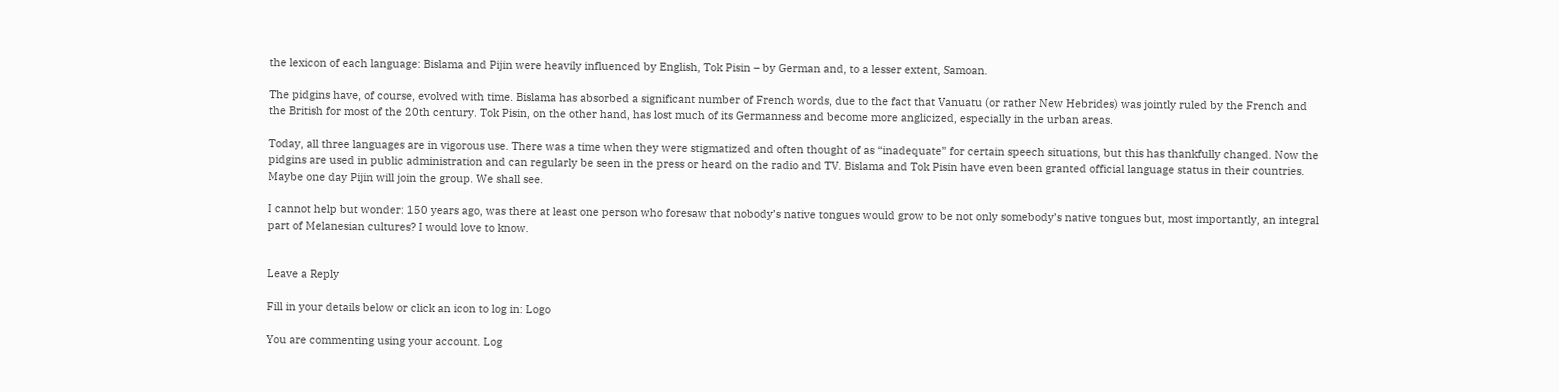the lexicon of each language: Bislama and Pijin were heavily influenced by English, Tok Pisin – by German and, to a lesser extent, Samoan.

The pidgins have, of course, evolved with time. Bislama has absorbed a significant number of French words, due to the fact that Vanuatu (or rather New Hebrides) was jointly ruled by the French and the British for most of the 20th century. Tok Pisin, on the other hand, has lost much of its Germanness and become more anglicized, especially in the urban areas.

Today, all three languages are in vigorous use. There was a time when they were stigmatized and often thought of as “inadequate” for certain speech situations, but this has thankfully changed. Now the pidgins are used in public administration and can regularly be seen in the press or heard on the radio and TV. Bislama and Tok Pisin have even been granted official language status in their countries. Maybe one day Pijin will join the group. We shall see.

I cannot help but wonder: 150 years ago, was there at least one person who foresaw that nobody’s native tongues would grow to be not only somebody’s native tongues but, most importantly, an integral part of Melanesian cultures? I would love to know.


Leave a Reply

Fill in your details below or click an icon to log in: Logo

You are commenting using your account. Log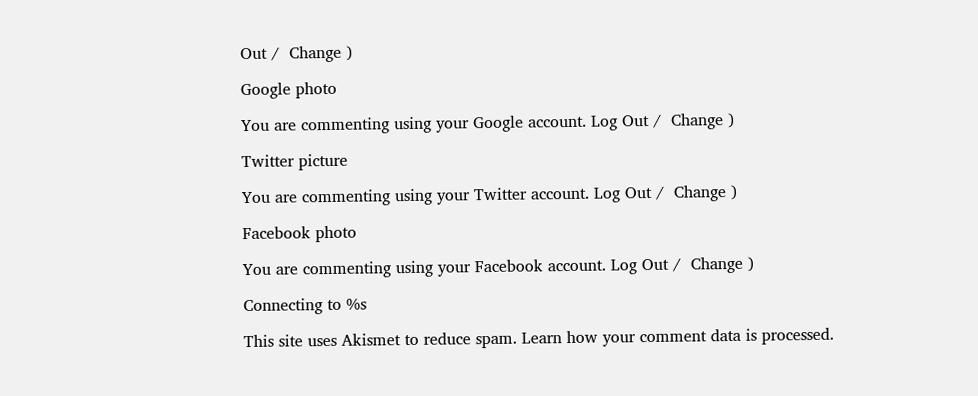Out /  Change )

Google photo

You are commenting using your Google account. Log Out /  Change )

Twitter picture

You are commenting using your Twitter account. Log Out /  Change )

Facebook photo

You are commenting using your Facebook account. Log Out /  Change )

Connecting to %s

This site uses Akismet to reduce spam. Learn how your comment data is processed.